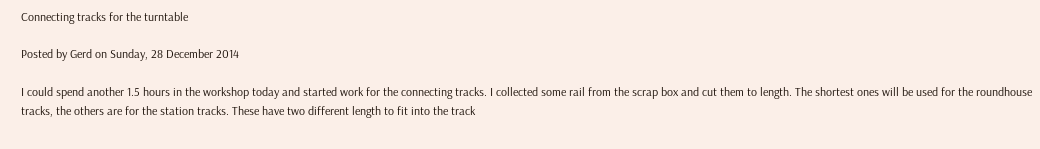Connecting tracks for the turntable

Posted by Gerd on Sunday, 28 December 2014

I could spend another 1.5 hours in the workshop today and started work for the connecting tracks. I collected some rail from the scrap box and cut them to length. The shortest ones will be used for the roundhouse tracks, the others are for the station tracks. These have two different length to fit into the track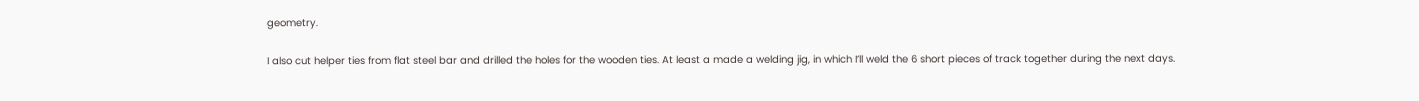geometry.

I also cut helper ties from flat steel bar and drilled the holes for the wooden ties. At least a made a welding jig, in which I’ll weld the 6 short pieces of track together during the next days.